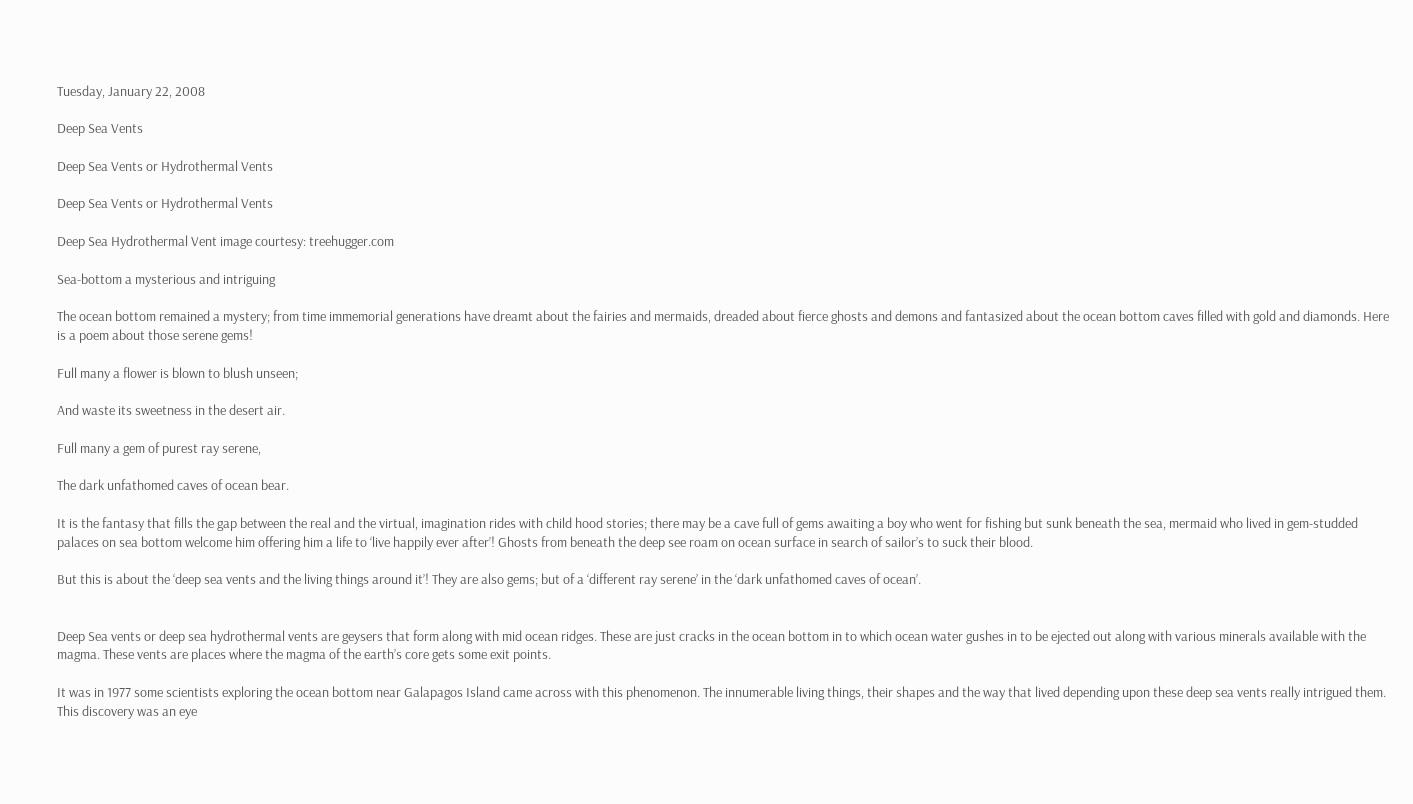Tuesday, January 22, 2008

Deep Sea Vents

Deep Sea Vents or Hydrothermal Vents

Deep Sea Vents or Hydrothermal Vents

Deep Sea Hydrothermal Vent image courtesy: treehugger.com

Sea-bottom a mysterious and intriguing

The ocean bottom remained a mystery; from time immemorial generations have dreamt about the fairies and mermaids, dreaded about fierce ghosts and demons and fantasized about the ocean bottom caves filled with gold and diamonds. Here is a poem about those serene gems!

Full many a flower is blown to blush unseen;

And waste its sweetness in the desert air.

Full many a gem of purest ray serene,

The dark unfathomed caves of ocean bear.

It is the fantasy that fills the gap between the real and the virtual, imagination rides with child hood stories; there may be a cave full of gems awaiting a boy who went for fishing but sunk beneath the sea, mermaid who lived in gem-studded palaces on sea bottom welcome him offering him a life to ‘live happily ever after’! Ghosts from beneath the deep see roam on ocean surface in search of sailor’s to suck their blood.

But this is about the ‘deep sea vents and the living things around it’! They are also gems; but of a ‘different ray serene’ in the ‘dark unfathomed caves of ocean’.


Deep Sea vents or deep sea hydrothermal vents are geysers that form along with mid ocean ridges. These are just cracks in the ocean bottom in to which ocean water gushes in to be ejected out along with various minerals available with the magma. These vents are places where the magma of the earth’s core gets some exit points.

It was in 1977 some scientists exploring the ocean bottom near Galapagos Island came across with this phenomenon. The innumerable living things, their shapes and the way that lived depending upon these deep sea vents really intrigued them. This discovery was an eye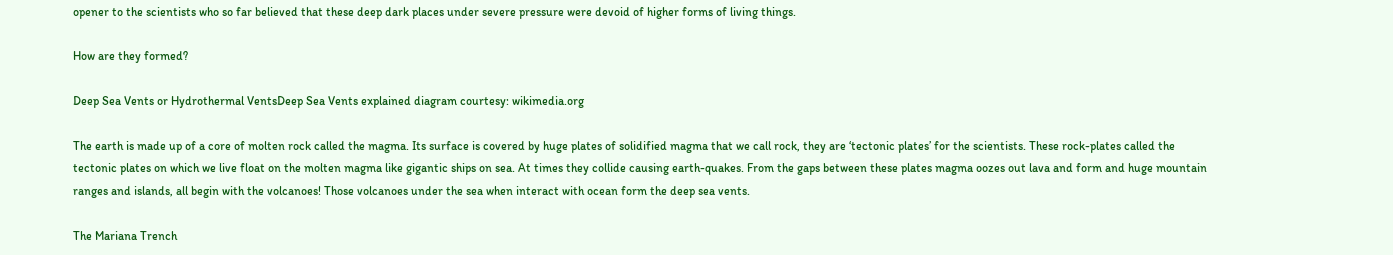opener to the scientists who so far believed that these deep dark places under severe pressure were devoid of higher forms of living things.

How are they formed?

Deep Sea Vents or Hydrothermal VentsDeep Sea Vents explained diagram courtesy: wikimedia.org

The earth is made up of a core of molten rock called the magma. Its surface is covered by huge plates of solidified magma that we call rock, they are ‘tectonic plates’ for the scientists. These rock-plates called the tectonic plates on which we live float on the molten magma like gigantic ships on sea. At times they collide causing earth-quakes. From the gaps between these plates magma oozes out lava and form and huge mountain ranges and islands, all begin with the volcanoes! Those volcanoes under the sea when interact with ocean form the deep sea vents.

The Mariana Trench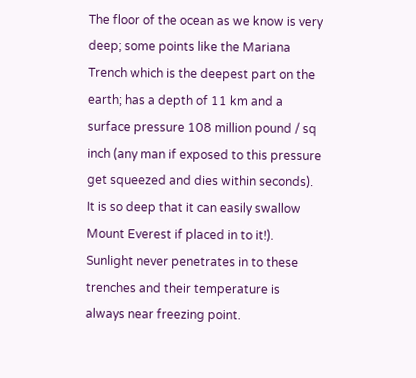The floor of the ocean as we know is very deep; some points like the Mariana Trench which is the deepest part on the earth; has a depth of 11 km and a surface pressure 108 million pound / sq inch (any man if exposed to this pressure get squeezed and dies within seconds). It is so deep that it can easily swallow Mount Everest if placed in to it!). Sunlight never penetrates in to these trenches and their temperature is always near freezing point.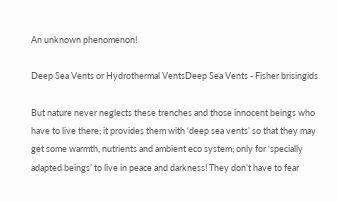An unknown phenomenon!

Deep Sea Vents or Hydrothermal VentsDeep Sea Vents - Fisher brisingids

But nature never neglects these trenches and those innocent beings who have to live there; it provides them with ‘deep sea vents’ so that they may get some warmth, nutrients and ambient eco system; only for ‘specially adapted beings’ to live in peace and darkness! They don’t have to fear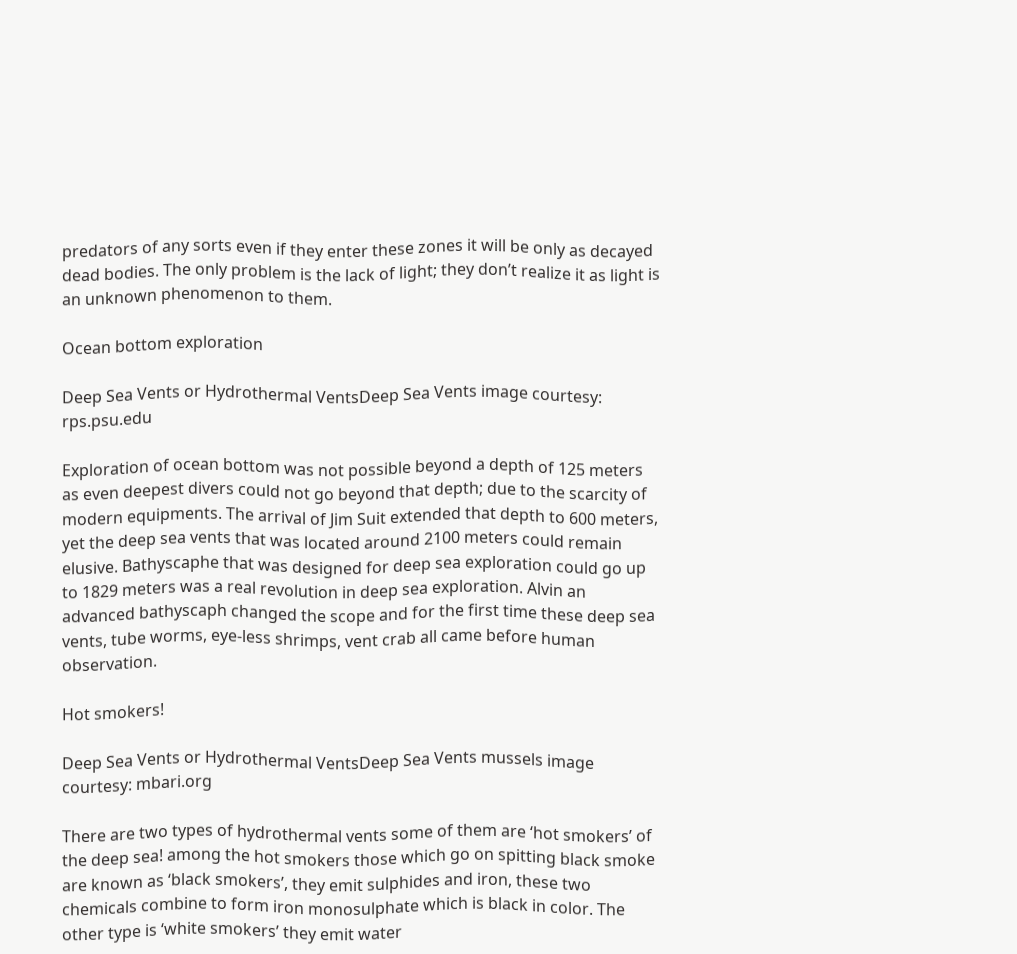predators of any sorts even if they enter these zones it will be only as decayed dead bodies. The only problem is the lack of light; they don’t realize it as light is an unknown phenomenon to them.

Ocean bottom exploration

Deep Sea Vents or Hydrothermal VentsDeep Sea Vents image courtesy: rps.psu.edu

Exploration of ocean bottom was not possible beyond a depth of 125 meters as even deepest divers could not go beyond that depth; due to the scarcity of modern equipments. The arrival of Jim Suit extended that depth to 600 meters, yet the deep sea vents that was located around 2100 meters could remain elusive. Bathyscaphe that was designed for deep sea exploration could go up to 1829 meters was a real revolution in deep sea exploration. Alvin an advanced bathyscaph changed the scope and for the first time these deep sea vents, tube worms, eye-less shrimps, vent crab all came before human observation.

Hot smokers!

Deep Sea Vents or Hydrothermal VentsDeep Sea Vents mussels image courtesy: mbari.org

There are two types of hydrothermal vents some of them are ‘hot smokers’ of the deep sea! among the hot smokers those which go on spitting black smoke are known as ‘black smokers’, they emit sulphides and iron, these two chemicals combine to form iron monosulphate which is black in color. The other type is ‘white smokers’ they emit water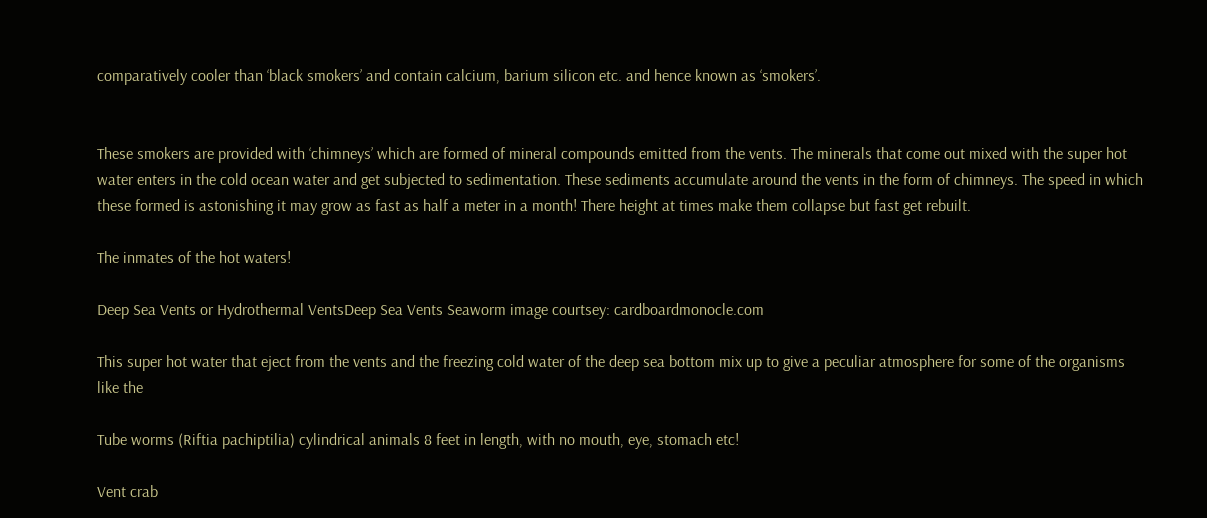comparatively cooler than ‘black smokers’ and contain calcium, barium silicon etc. and hence known as ‘smokers’.


These smokers are provided with ‘chimneys’ which are formed of mineral compounds emitted from the vents. The minerals that come out mixed with the super hot water enters in the cold ocean water and get subjected to sedimentation. These sediments accumulate around the vents in the form of chimneys. The speed in which these formed is astonishing it may grow as fast as half a meter in a month! There height at times make them collapse but fast get rebuilt.

The inmates of the hot waters!

Deep Sea Vents or Hydrothermal VentsDeep Sea Vents Seaworm image courtsey: cardboardmonocle.com

This super hot water that eject from the vents and the freezing cold water of the deep sea bottom mix up to give a peculiar atmosphere for some of the organisms like the

Tube worms (Riftia pachiptilia) cylindrical animals 8 feet in length, with no mouth, eye, stomach etc!

Vent crab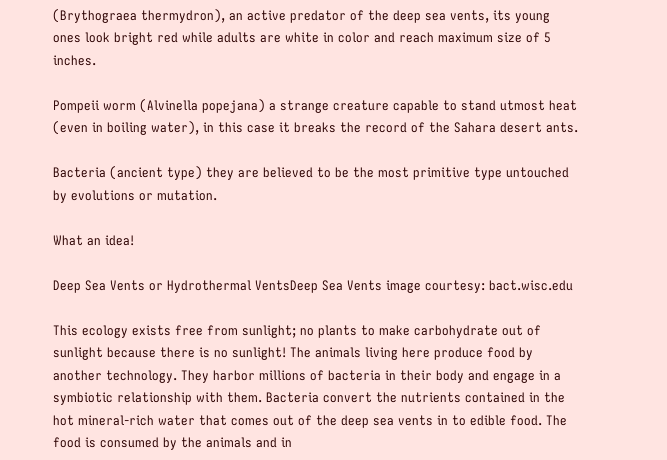(Brythograea thermydron), an active predator of the deep sea vents, its young ones look bright red while adults are white in color and reach maximum size of 5 inches.

Pompeii worm (Alvinella popejana) a strange creature capable to stand utmost heat (even in boiling water), in this case it breaks the record of the Sahara desert ants.

Bacteria (ancient type) they are believed to be the most primitive type untouched by evolutions or mutation.

What an idea!

Deep Sea Vents or Hydrothermal VentsDeep Sea Vents image courtesy: bact.wisc.edu

This ecology exists free from sunlight; no plants to make carbohydrate out of sunlight because there is no sunlight! The animals living here produce food by another technology. They harbor millions of bacteria in their body and engage in a symbiotic relationship with them. Bacteria convert the nutrients contained in the hot mineral-rich water that comes out of the deep sea vents in to edible food. The food is consumed by the animals and in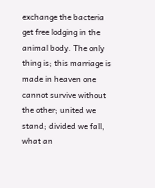exchange the bacteria get free lodging in the animal body. The only thing is; this marriage is made in heaven one cannot survive without the other; united we stand; divided we fall, what an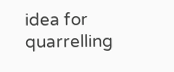idea for quarrelling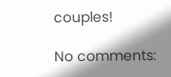couples!

No comments: